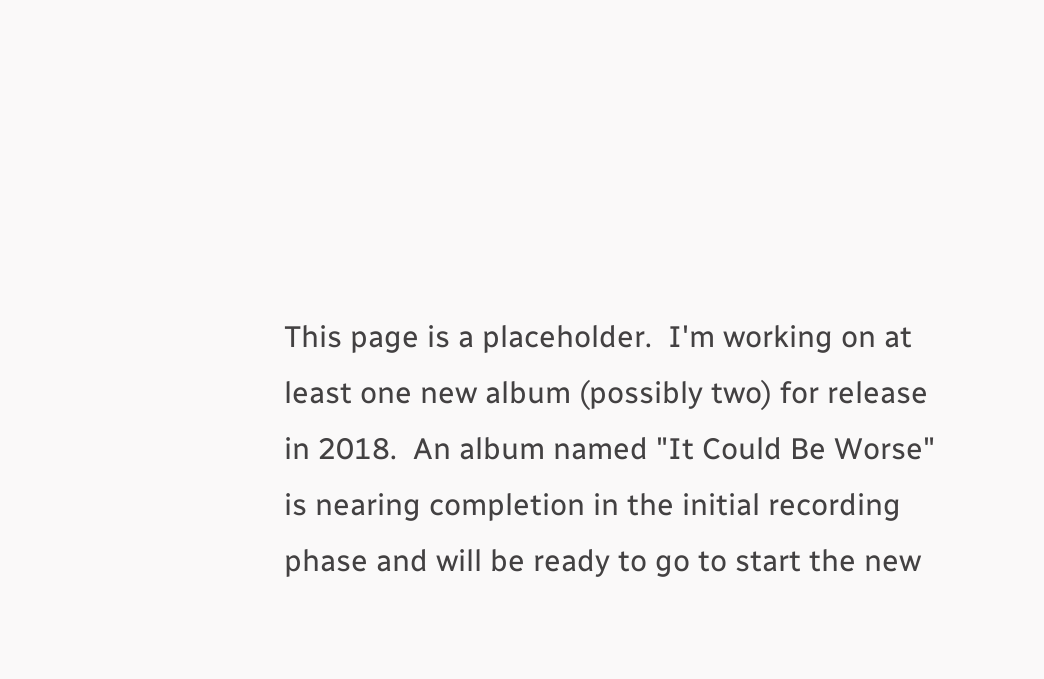This page is a placeholder.  I'm working on at least one new album (possibly two) for release in 2018.  An album named "It Could Be Worse" is nearing completion in the initial recording phase and will be ready to go to start the new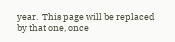year.  This page will be replaced by that one, once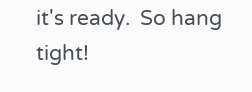it's ready.  So hang tight!